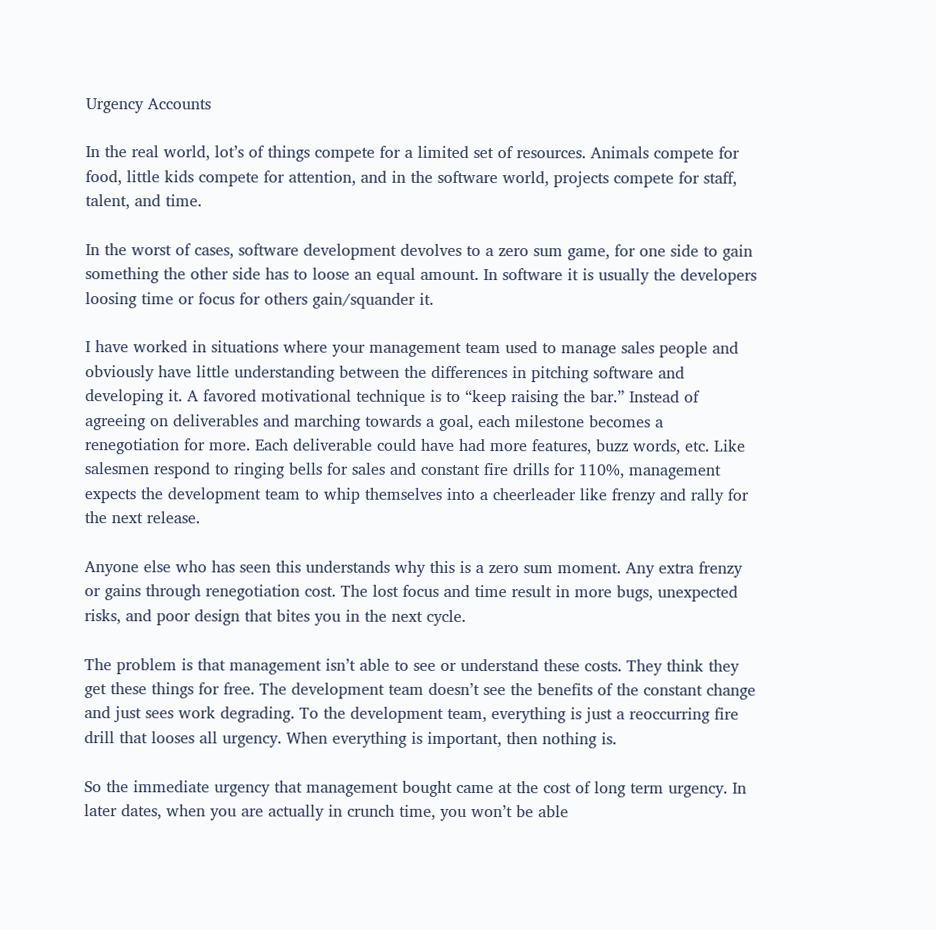Urgency Accounts

In the real world, lot’s of things compete for a limited set of resources. Animals compete for food, little kids compete for attention, and in the software world, projects compete for staff, talent, and time.

In the worst of cases, software development devolves to a zero sum game, for one side to gain something the other side has to loose an equal amount. In software it is usually the developers loosing time or focus for others gain/squander it.

I have worked in situations where your management team used to manage sales people and obviously have little understanding between the differences in pitching software and developing it. A favored motivational technique is to “keep raising the bar.” Instead of agreeing on deliverables and marching towards a goal, each milestone becomes a renegotiation for more. Each deliverable could have had more features, buzz words, etc. Like salesmen respond to ringing bells for sales and constant fire drills for 110%, management expects the development team to whip themselves into a cheerleader like frenzy and rally for the next release.

Anyone else who has seen this understands why this is a zero sum moment. Any extra frenzy or gains through renegotiation cost. The lost focus and time result in more bugs, unexpected risks, and poor design that bites you in the next cycle.

The problem is that management isn’t able to see or understand these costs. They think they get these things for free. The development team doesn’t see the benefits of the constant change and just sees work degrading. To the development team, everything is just a reoccurring fire drill that looses all urgency. When everything is important, then nothing is.

So the immediate urgency that management bought came at the cost of long term urgency. In later dates, when you are actually in crunch time, you won’t be able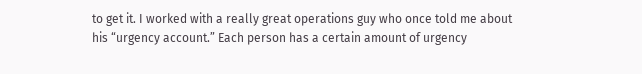to get it. I worked with a really great operations guy who once told me about his “urgency account.” Each person has a certain amount of urgency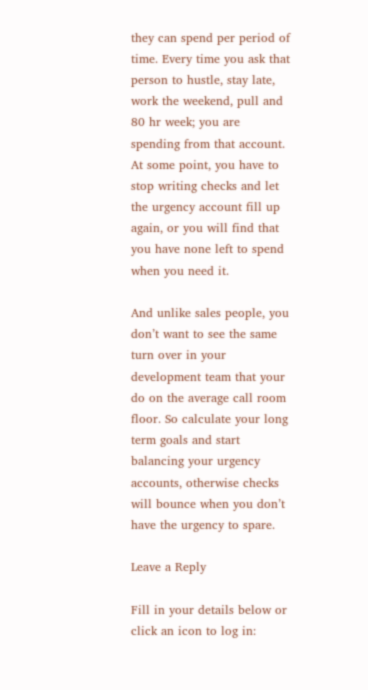they can spend per period of time. Every time you ask that person to hustle, stay late, work the weekend, pull and 80 hr week; you are spending from that account. At some point, you have to stop writing checks and let the urgency account fill up again, or you will find that you have none left to spend when you need it.

And unlike sales people, you don’t want to see the same turn over in your development team that your do on the average call room floor. So calculate your long term goals and start balancing your urgency accounts, otherwise checks will bounce when you don’t have the urgency to spare.

Leave a Reply

Fill in your details below or click an icon to log in: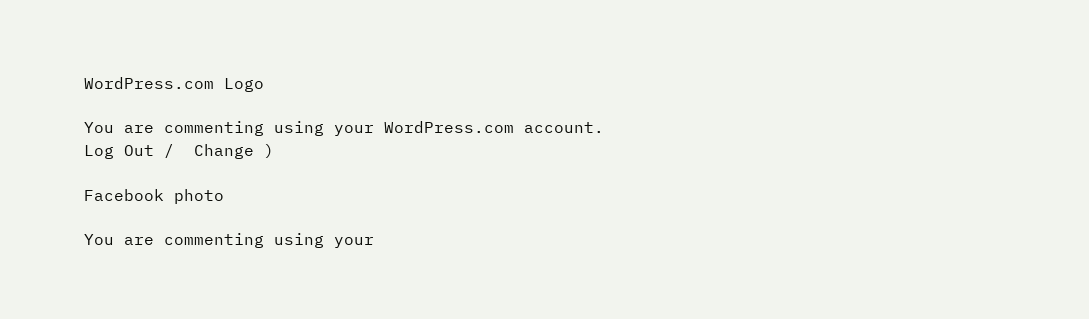WordPress.com Logo

You are commenting using your WordPress.com account. Log Out /  Change )

Facebook photo

You are commenting using your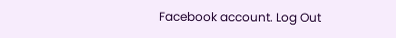Facebook account. Log Out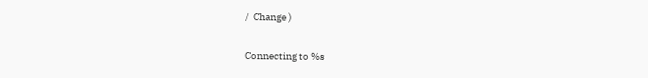/  Change )

Connecting to %s